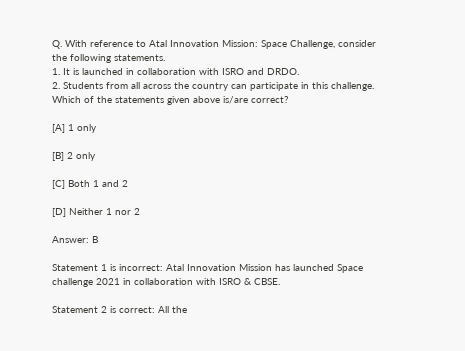Q. With reference to Atal Innovation Mission: Space Challenge, consider the following statements.
1. It is launched in collaboration with ISRO and DRDO.
2. Students from all across the country can participate in this challenge.
Which of the statements given above is/are correct?

[A] 1 only

[B] 2 only

[C] Both 1 and 2

[D] Neither 1 nor 2

Answer: B

Statement 1 is incorrect: Atal Innovation Mission has launched Space challenge 2021 in collaboration with ISRO & CBSE.

Statement 2 is correct: All the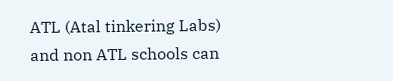ATL (Atal tinkering Labs) and non ATL schools can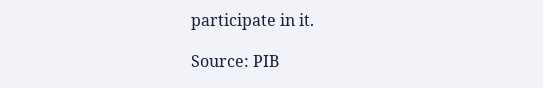participate in it.

Source: PIB